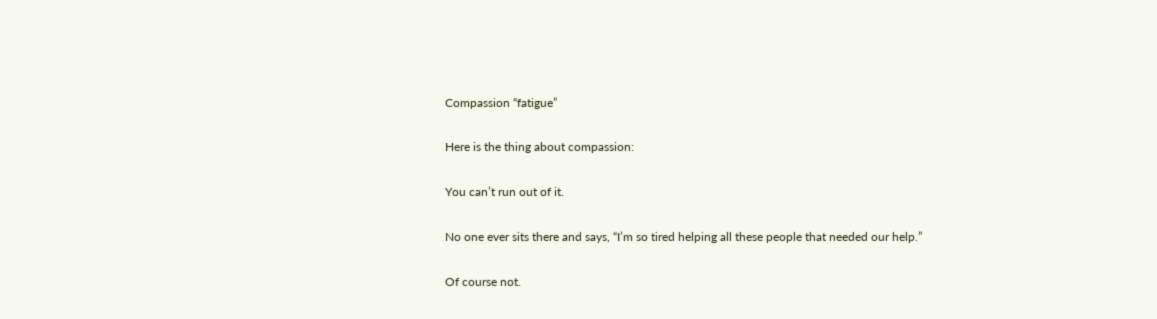Compassion “fatigue”

Here is the thing about compassion:

You can’t run out of it.

No one ever sits there and says, “I’m so tired helping all these people that needed our help.”

Of course not.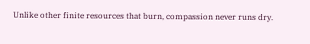Unlike other finite resources that burn, compassion never runs dry.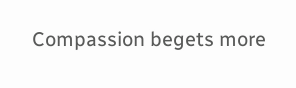Compassion begets more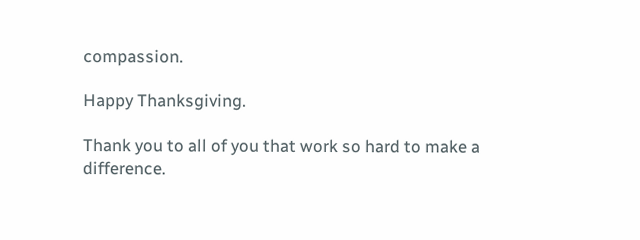compassion.

Happy Thanksgiving.

Thank you to all of you that work so hard to make a difference.